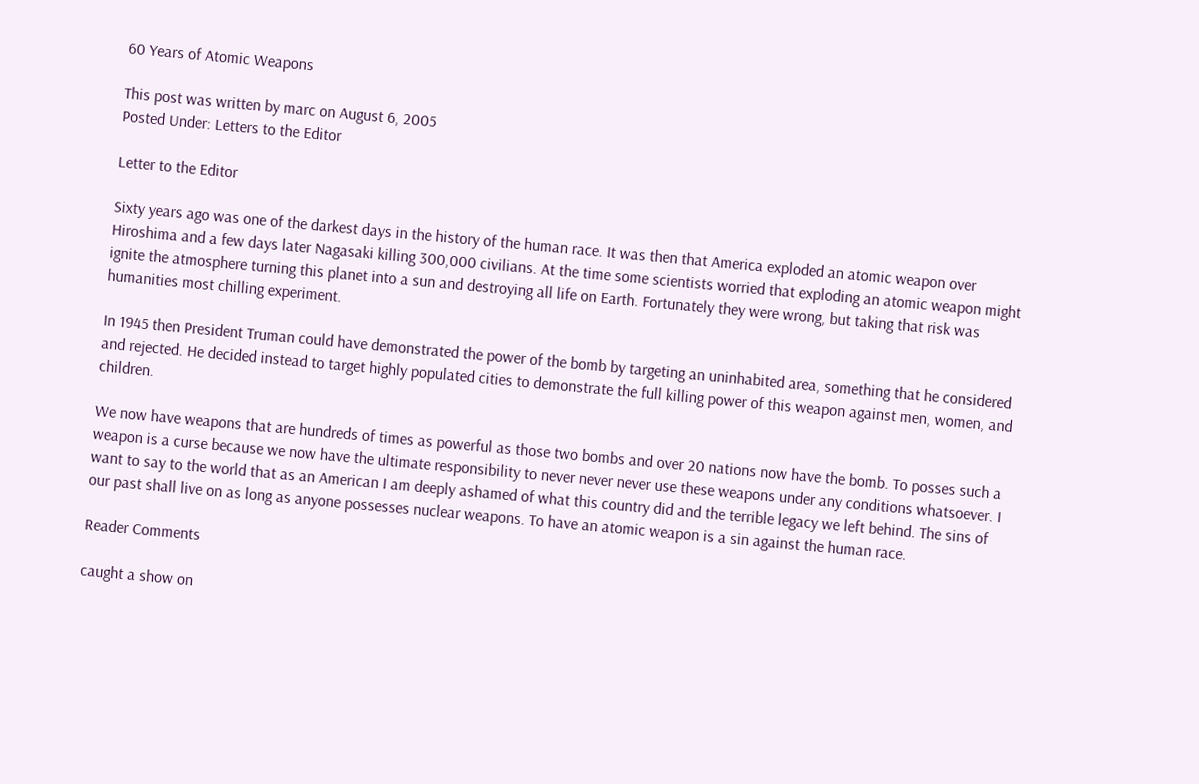60 Years of Atomic Weapons

This post was written by marc on August 6, 2005
Posted Under: Letters to the Editor

Letter to the Editor

Sixty years ago was one of the darkest days in the history of the human race. It was then that America exploded an atomic weapon over Hiroshima and a few days later Nagasaki killing 300,000 civilians. At the time some scientists worried that exploding an atomic weapon might ignite the atmosphere turning this planet into a sun and destroying all life on Earth. Fortunately they were wrong, but taking that risk was humanities most chilling experiment.

In 1945 then President Truman could have demonstrated the power of the bomb by targeting an uninhabited area, something that he considered and rejected. He decided instead to target highly populated cities to demonstrate the full killing power of this weapon against men, women, and children.

We now have weapons that are hundreds of times as powerful as those two bombs and over 20 nations now have the bomb. To posses such a weapon is a curse because we now have the ultimate responsibility to never never never use these weapons under any conditions whatsoever. I want to say to the world that as an American I am deeply ashamed of what this country did and the terrible legacy we left behind. The sins of our past shall live on as long as anyone possesses nuclear weapons. To have an atomic weapon is a sin against the human race.

Reader Comments

caught a show on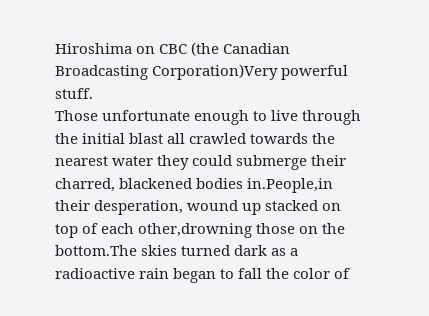Hiroshima on CBC (the Canadian Broadcasting Corporation)Very powerful stuff.
Those unfortunate enough to live through the initial blast all crawled towards the nearest water they could submerge their charred, blackened bodies in.People,in their desperation, wound up stacked on top of each other,drowning those on the bottom.The skies turned dark as a radioactive rain began to fall the color of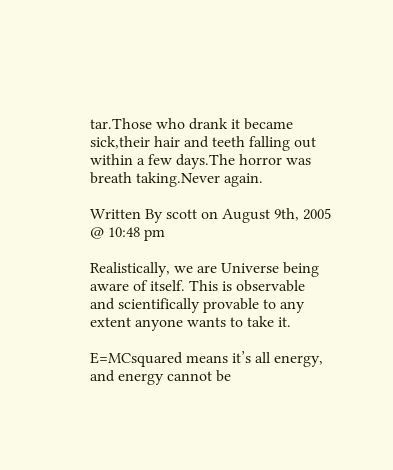tar.Those who drank it became sick,their hair and teeth falling out within a few days.The horror was breath taking.Never again.

Written By scott on August 9th, 2005 @ 10:48 pm

Realistically, we are Universe being aware of itself. This is observable and scientifically provable to any extent anyone wants to take it.

E=MCsquared means it’s all energy, and energy cannot be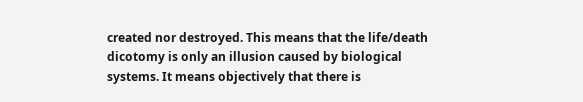created nor destroyed. This means that the life/death dicotomy is only an illusion caused by biological systems. It means objectively that there is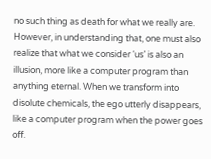no such thing as death for what we really are. However, in understanding that, one must also realize that what we consider ‘us’ is also an illusion, more like a computer program than anything eternal. When we transform into disolute chemicals, the ego utterly disappears, like a computer program when the power goes off.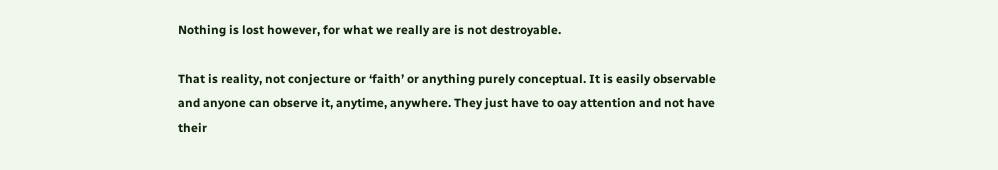Nothing is lost however, for what we really are is not destroyable.

That is reality, not conjecture or ‘faith’ or anything purely conceptual. It is easily observable and anyone can observe it, anytime, anywhere. They just have to oay attention and not have their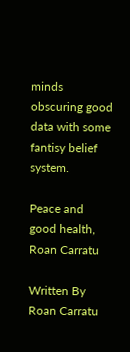minds obscuring good data with some fantisy belief system.

Peace and good health,
Roan Carratu

Written By Roan Carratu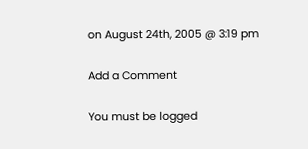on August 24th, 2005 @ 3:19 pm

Add a Comment

You must be logged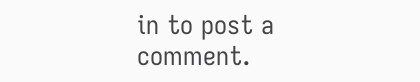in to post a comment.